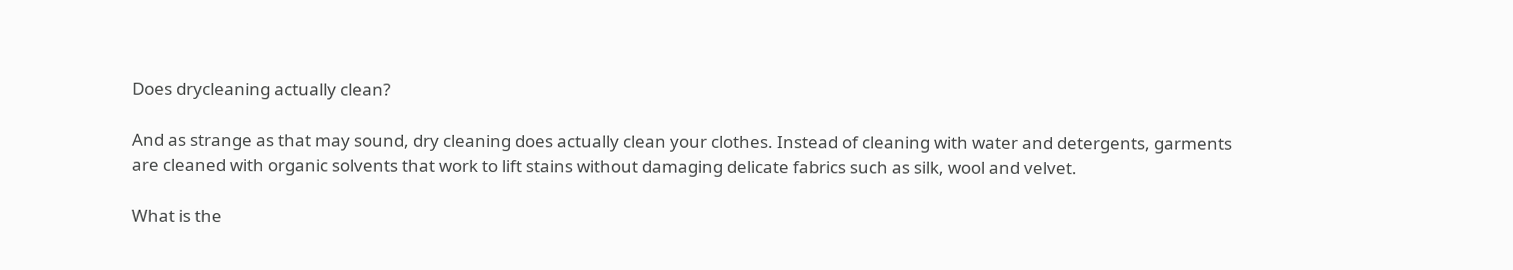Does drycleaning actually clean?

And as strange as that may sound, dry cleaning does actually clean your clothes. Instead of cleaning with water and detergents, garments are cleaned with organic solvents that work to lift stains without damaging delicate fabrics such as silk, wool and velvet.

What is the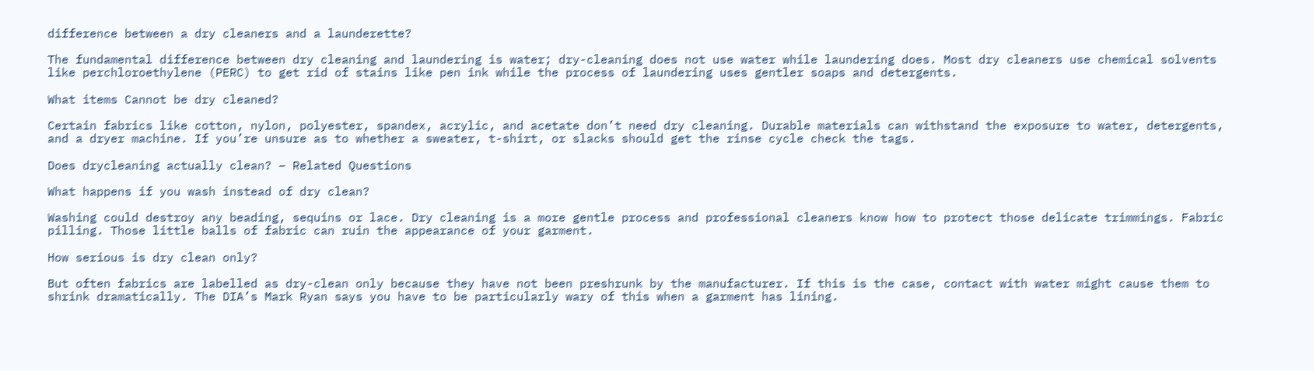difference between a dry cleaners and a launderette?

The fundamental difference between dry cleaning and laundering is water; dry-cleaning does not use water while laundering does. Most dry cleaners use chemical solvents like perchloroethylene (PERC) to get rid of stains like pen ink while the process of laundering uses gentler soaps and detergents.

What items Cannot be dry cleaned?

Certain fabrics like cotton, nylon, polyester, spandex, acrylic, and acetate don’t need dry cleaning. Durable materials can withstand the exposure to water, detergents, and a dryer machine. If you’re unsure as to whether a sweater, t-shirt, or slacks should get the rinse cycle check the tags.

Does drycleaning actually clean? – Related Questions

What happens if you wash instead of dry clean?

Washing could destroy any beading, sequins or lace. Dry cleaning is a more gentle process and professional cleaners know how to protect those delicate trimmings. Fabric pilling. Those little balls of fabric can ruin the appearance of your garment.

How serious is dry clean only?

But often fabrics are labelled as dry-clean only because they have not been preshrunk by the manufacturer. If this is the case, contact with water might cause them to shrink dramatically. The DIA’s Mark Ryan says you have to be particularly wary of this when a garment has lining.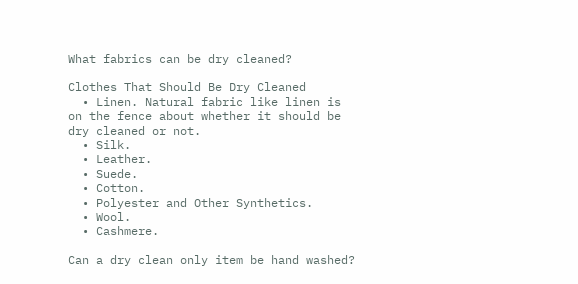What fabrics can be dry cleaned?

Clothes That Should Be Dry Cleaned
  • Linen. Natural fabric like linen is on the fence about whether it should be dry cleaned or not.
  • Silk.
  • Leather.
  • Suede.
  • Cotton.
  • Polyester and Other Synthetics.
  • Wool.
  • Cashmere.

Can a dry clean only item be hand washed?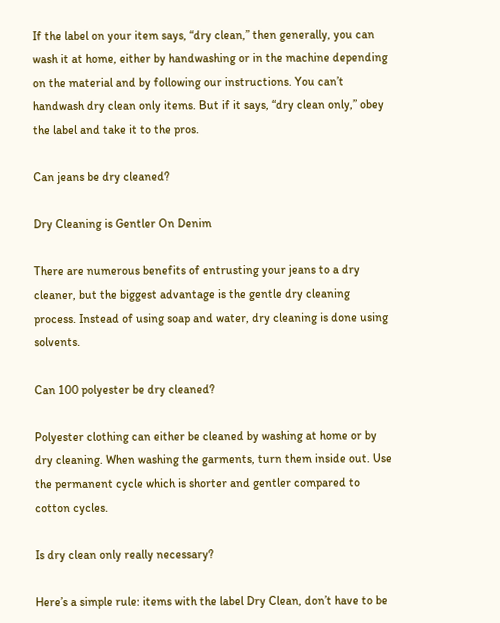If the label on your item says, “dry clean,” then generally, you can wash it at home, either by handwashing or in the machine depending on the material and by following our instructions. You can’t handwash dry clean only items. But if it says, “dry clean only,” obey the label and take it to the pros.

Can jeans be dry cleaned?

Dry Cleaning is Gentler On Denim

There are numerous benefits of entrusting your jeans to a dry cleaner, but the biggest advantage is the gentle dry cleaning process. Instead of using soap and water, dry cleaning is done using solvents.

Can 100 polyester be dry cleaned?

Polyester clothing can either be cleaned by washing at home or by dry cleaning. When washing the garments, turn them inside out. Use the permanent cycle which is shorter and gentler compared to cotton cycles.

Is dry clean only really necessary?

Here’s a simple rule: items with the label Dry Clean, don’t have to be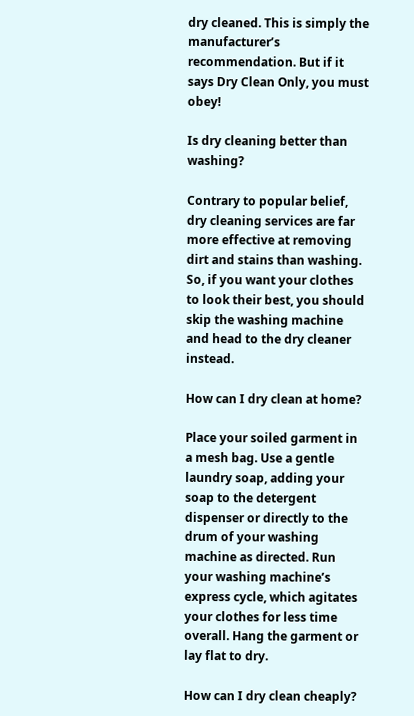dry cleaned. This is simply the manufacturer’s recommendation. But if it says Dry Clean Only, you must obey!

Is dry cleaning better than washing?

Contrary to popular belief, dry cleaning services are far more effective at removing dirt and stains than washing. So, if you want your clothes to look their best, you should skip the washing machine and head to the dry cleaner instead.

How can I dry clean at home?

Place your soiled garment in a mesh bag. Use a gentle laundry soap, adding your soap to the detergent dispenser or directly to the drum of your washing machine as directed. Run your washing machine’s express cycle, which agitates your clothes for less time overall. Hang the garment or lay flat to dry.

How can I dry clean cheaply?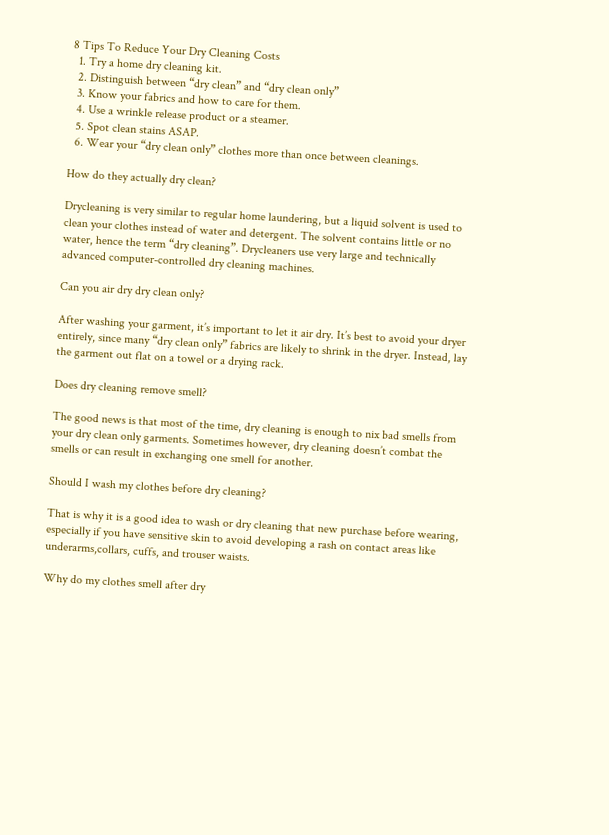8 Tips To Reduce Your Dry Cleaning Costs
  1. Try a home dry cleaning kit.
  2. Distinguish between “dry clean” and “dry clean only”
  3. Know your fabrics and how to care for them.
  4. Use a wrinkle release product or a steamer.
  5. Spot clean stains ASAP.
  6. Wear your “dry clean only” clothes more than once between cleanings.

How do they actually dry clean?

Drycleaning is very similar to regular home laundering, but a liquid solvent is used to clean your clothes instead of water and detergent. The solvent contains little or no water, hence the term “dry cleaning”. Drycleaners use very large and technically advanced computer-controlled dry cleaning machines.

Can you air dry dry clean only?

After washing your garment, it’s important to let it air dry. It’s best to avoid your dryer entirely, since many “dry clean only” fabrics are likely to shrink in the dryer. Instead, lay the garment out flat on a towel or a drying rack.

Does dry cleaning remove smell?

The good news is that most of the time, dry cleaning is enough to nix bad smells from your dry clean only garments. Sometimes however, dry cleaning doesn’t combat the smells or can result in exchanging one smell for another.

Should I wash my clothes before dry cleaning?

That is why it is a good idea to wash or dry cleaning that new purchase before wearing, especially if you have sensitive skin to avoid developing a rash on contact areas like underarms,collars, cuffs, and trouser waists.

Why do my clothes smell after dry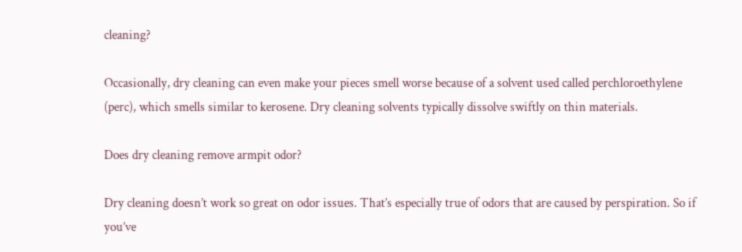cleaning?

Occasionally, dry cleaning can even make your pieces smell worse because of a solvent used called perchloroethylene (perc), which smells similar to kerosene. Dry cleaning solvents typically dissolve swiftly on thin materials.

Does dry cleaning remove armpit odor?

Dry cleaning doesn’t work so great on odor issues. That’s especially true of odors that are caused by perspiration. So if you’ve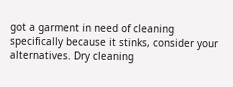got a garment in need of cleaning specifically because it stinks, consider your alternatives. Dry cleaning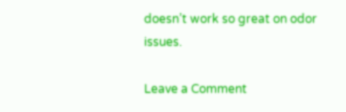doesn’t work so great on odor issues.

Leave a Comment